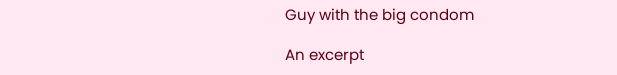Guy with the big condom

An excerpt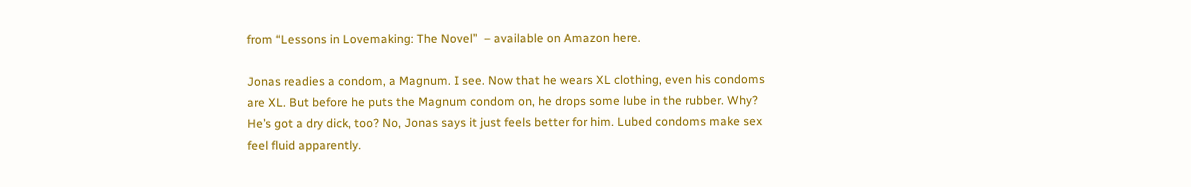from “Lessons in Lovemaking: The Novel”  – available on Amazon here.

Jonas readies a condom, a Magnum. I see. Now that he wears XL clothing, even his condoms are XL. But before he puts the Magnum condom on, he drops some lube in the rubber. Why? He’s got a dry dick, too? No, Jonas says it just feels better for him. Lubed condoms make sex feel fluid apparently.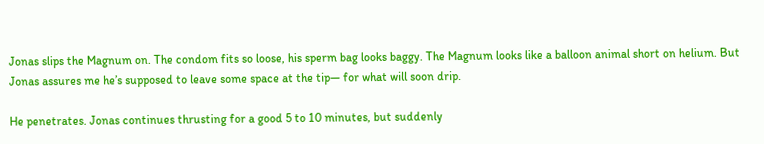Jonas slips the Magnum on. The condom fits so loose, his sperm bag looks baggy. The Magnum looks like a balloon animal short on helium. But Jonas assures me he’s supposed to leave some space at the tip— for what will soon drip.

He penetrates. Jonas continues thrusting for a good 5 to 10 minutes, but suddenly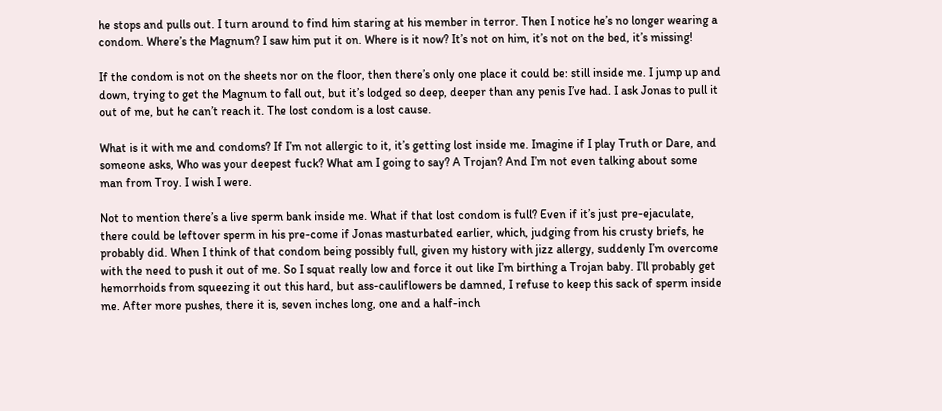he stops and pulls out. I turn around to find him staring at his member in terror. Then I notice he’s no longer wearing a condom. Where’s the Magnum? I saw him put it on. Where is it now? It’s not on him, it’s not on the bed, it’s missing!

If the condom is not on the sheets nor on the floor, then there’s only one place it could be: still inside me. I jump up and down, trying to get the Magnum to fall out, but it’s lodged so deep, deeper than any penis I’ve had. I ask Jonas to pull it out of me, but he can’t reach it. The lost condom is a lost cause.

What is it with me and condoms? If I’m not allergic to it, it’s getting lost inside me. Imagine if I play Truth or Dare, and someone asks, Who was your deepest fuck? What am I going to say? A Trojan? And I’m not even talking about some man from Troy. I wish I were.

Not to mention there’s a live sperm bank inside me. What if that lost condom is full? Even if it’s just pre-ejaculate, there could be leftover sperm in his pre-come if Jonas masturbated earlier, which, judging from his crusty briefs, he probably did. When I think of that condom being possibly full, given my history with jizz allergy, suddenly I’m overcome with the need to push it out of me. So I squat really low and force it out like I’m birthing a Trojan baby. I’ll probably get hemorrhoids from squeezing it out this hard, but ass-cauliflowers be damned, I refuse to keep this sack of sperm inside me. After more pushes, there it is, seven inches long, one and a half-inch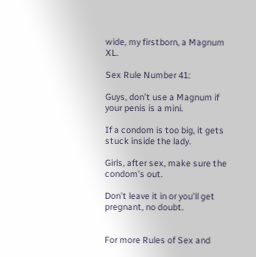wide, my firstborn, a Magnum XL.

Sex Rule Number 41:

Guys, don’t use a Magnum if your penis is a mini.

If a condom is too big, it gets stuck inside the lady.

Girls, after sex, make sure the condom’s out.

Don’t leave it in or you’ll get pregnant, no doubt.


For more Rules of Sex and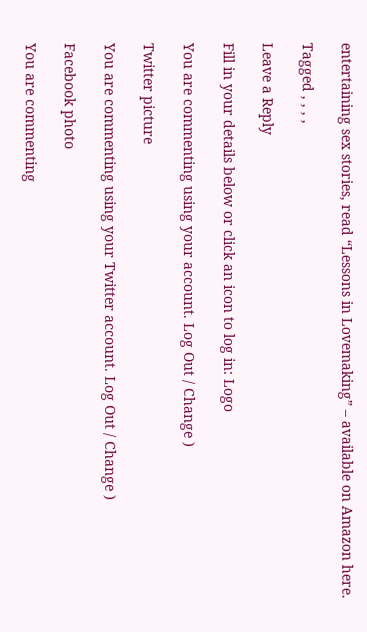entertaining sex stories, read “Lessons in Lovemaking” – available on Amazon here.

Tagged , , , ,

Leave a Reply

Fill in your details below or click an icon to log in: Logo

You are commenting using your account. Log Out / Change )

Twitter picture

You are commenting using your Twitter account. Log Out / Change )

Facebook photo

You are commenting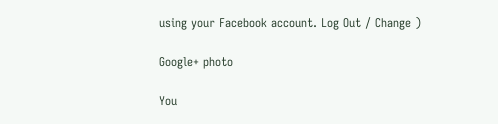using your Facebook account. Log Out / Change )

Google+ photo

You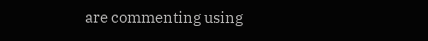are commenting using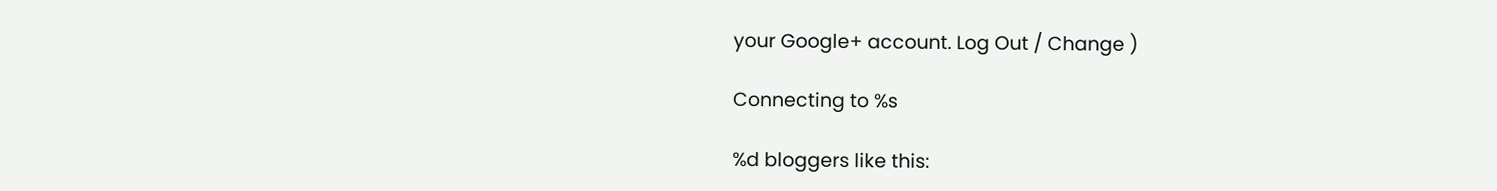your Google+ account. Log Out / Change )

Connecting to %s

%d bloggers like this: